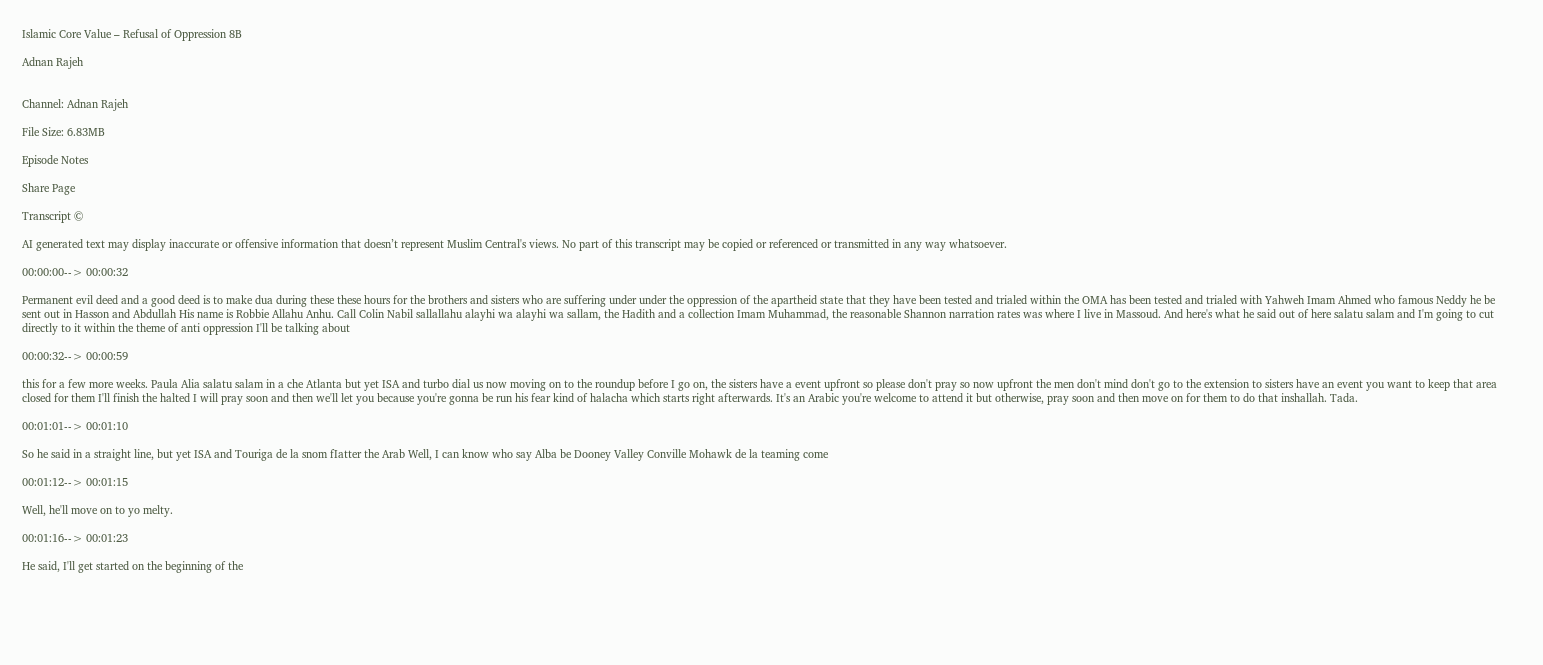Islamic Core Value – Refusal of Oppression 8B

Adnan Rajeh


Channel: Adnan Rajeh

File Size: 6.83MB

Episode Notes

Share Page

Transcript ©

AI generated text may display inaccurate or offensive information that doesn’t represent Muslim Central's views. No part of this transcript may be copied or referenced or transmitted in any way whatsoever.

00:00:00--> 00:00:32

Permanent evil deed and a good deed is to make dua during these these hours for the brothers and sisters who are suffering under under the oppression of the apartheid state that they have been tested and trialed within the OMA has been tested and trialed with Yahweh Imam Ahmed who famous Neddy he be sent out in Hasson and Abdullah His name is Robbie Allahu Anhu. Call Colin Nabil sallallahu alayhi wa alayhi wa sallam, the Hadith and a collection Imam Muhammad, the reasonable Shannon narration rates was where I live in Massoud. And here's what he said out of here salatu salam and I'm going to cut directly to it within the theme of anti oppression I'll be talking about

00:00:32--> 00:00:59

this for a few more weeks. Paula Alia salatu salam in a che Atlanta but yet ISA and turbo dial us now moving on to the roundup before I go on, the sisters have a event upfront so please don't pray so now upfront the men don't mind don't go to the extension to sisters have an event you want to keep that area closed for them I'll finish the halted I will pray soon and then we'll let you because you're gonna be run his fear kind of halacha which starts right afterwards. It's an Arabic you're welcome to attend it but otherwise, pray soon and then move on for them to do that inshallah. Tada.

00:01:01--> 00:01:10

So he said in a straight line, but yet ISA and Touriga de la snom fIatter the Arab Well, I can know who say Alba be Dooney Valley Conville Mohawk de la teaming come

00:01:12--> 00:01:15

Well, he'll move on to yo melty.

00:01:16--> 00:01:23

He said, I'll get started on the beginning of the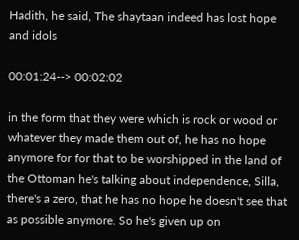Hadith, he said, The shaytaan indeed has lost hope and idols

00:01:24--> 00:02:02

in the form that they were which is rock or wood or whatever they made them out of, he has no hope anymore for for that to be worshipped in the land of the Ottoman he's talking about independence, Silla, there's a zero, that he has no hope he doesn't see that as possible anymore. So he's given up on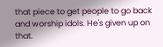that piece to get people to go back and worship idols. He's given up on that.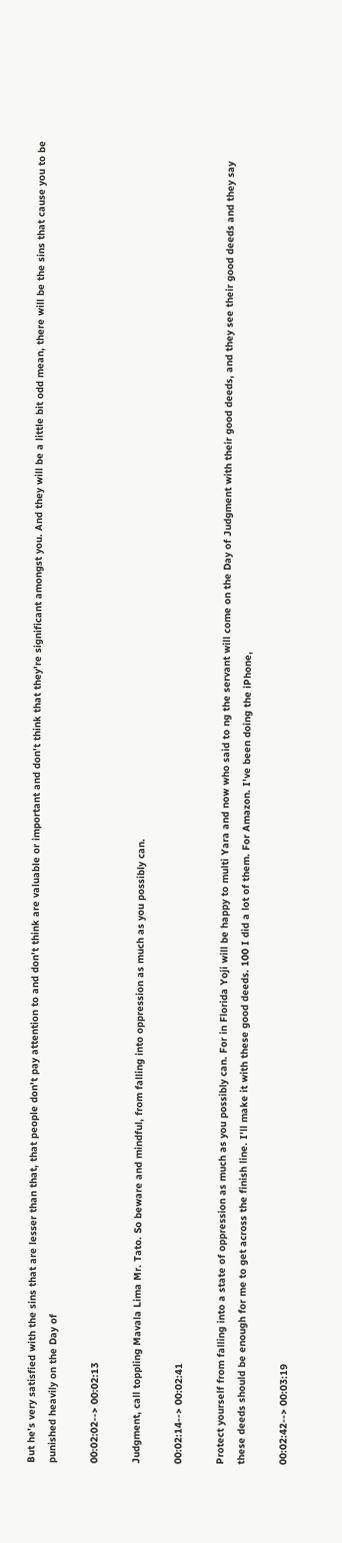But he's very satisfied with the sins that are lesser than that, that people don't pay attention to and don't think are valuable or important and don't think that they're significant amongst you. And they will be a little bit odd mean, there will be the sins that cause you to be punished heavily on the Day of

00:02:02--> 00:02:13

Judgment, call toppling Mavala Lima Mr. Tato. So beware and mindful, from falling into oppression as much as you possibly can.

00:02:14--> 00:02:41

Protect yourself from falling into a state of oppression as much as you possibly can. For in Florida Yoji will be happy to multi Yara and now who said to ng the servant will come on the Day of Judgment with their good deeds, and they see their good deeds and they say these deeds should be enough for me to get across the finish line. I'll make it with these good deeds. 100 I did a lot of them. For Amazon. I've been doing the iPhone,

00:02:42--> 00:03:19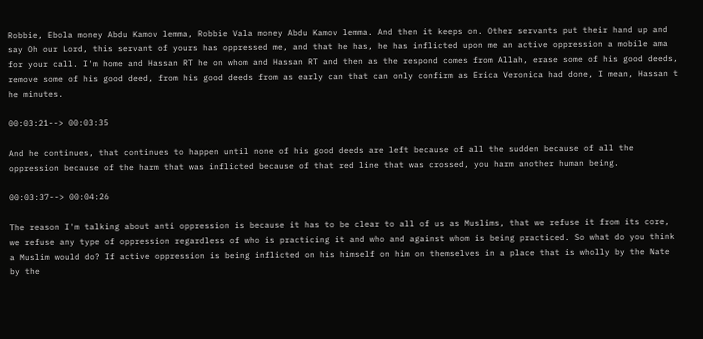Robbie, Ebola money Abdu Kamov lemma, Robbie Vala money Abdu Kamov lemma. And then it keeps on. Other servants put their hand up and say Oh our Lord, this servant of yours has oppressed me, and that he has, he has inflicted upon me an active oppression a mobile ama for your call. I'm home and Hassan RT he on whom and Hassan RT and then as the respond comes from Allah, erase some of his good deeds, remove some of his good deed, from his good deeds from as early can that can only confirm as Erica Veronica had done, I mean, Hassan t he minutes.

00:03:21--> 00:03:35

And he continues, that continues to happen until none of his good deeds are left because of all the sudden because of all the oppression because of the harm that was inflicted because of that red line that was crossed, you harm another human being.

00:03:37--> 00:04:26

The reason I'm talking about anti oppression is because it has to be clear to all of us as Muslims, that we refuse it from its core, we refuse any type of oppression regardless of who is practicing it and who and against whom is being practiced. So what do you think a Muslim would do? If active oppression is being inflicted on his himself on him on themselves in a place that is wholly by the Nate by the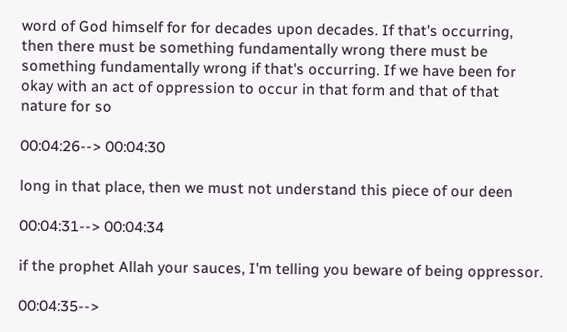word of God himself for for decades upon decades. If that's occurring, then there must be something fundamentally wrong there must be something fundamentally wrong if that's occurring. If we have been for okay with an act of oppression to occur in that form and that of that nature for so

00:04:26--> 00:04:30

long in that place, then we must not understand this piece of our deen

00:04:31--> 00:04:34

if the prophet Allah your sauces, I'm telling you beware of being oppressor.

00:04:35-->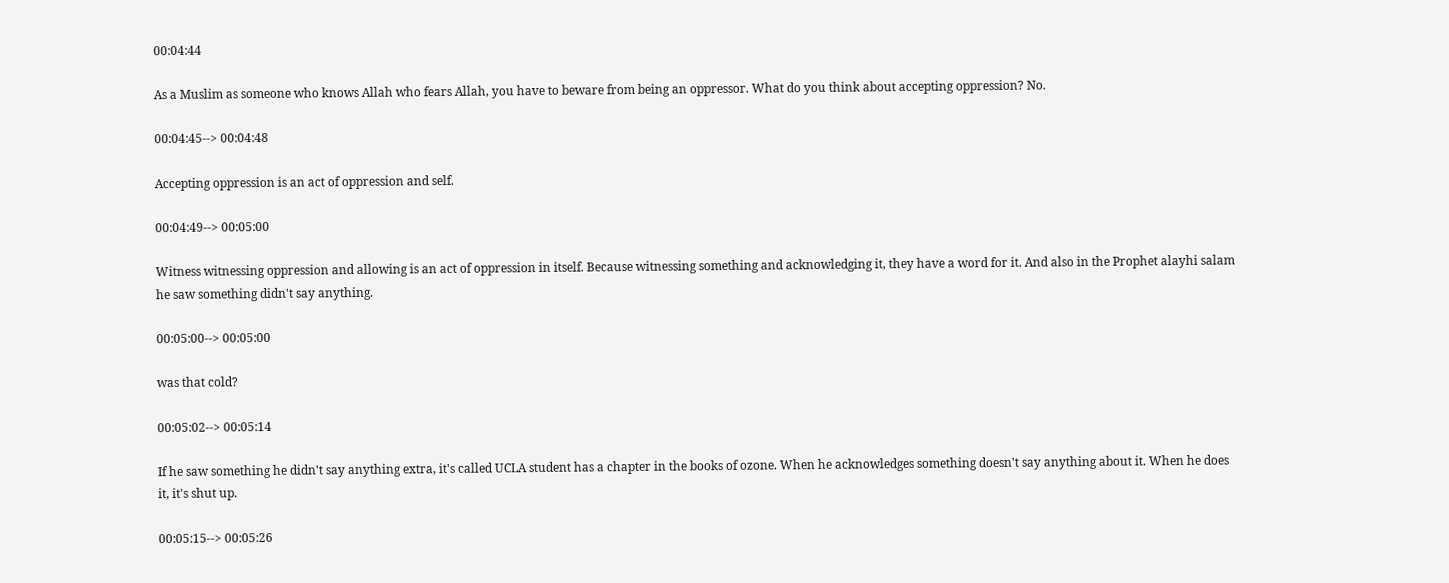00:04:44

As a Muslim as someone who knows Allah who fears Allah, you have to beware from being an oppressor. What do you think about accepting oppression? No.

00:04:45--> 00:04:48

Accepting oppression is an act of oppression and self.

00:04:49--> 00:05:00

Witness witnessing oppression and allowing is an act of oppression in itself. Because witnessing something and acknowledging it, they have a word for it. And also in the Prophet alayhi salam he saw something didn't say anything.

00:05:00--> 00:05:00

was that cold?

00:05:02--> 00:05:14

If he saw something he didn't say anything extra, it's called UCLA student has a chapter in the books of ozone. When he acknowledges something doesn't say anything about it. When he does it, it's shut up.

00:05:15--> 00:05:26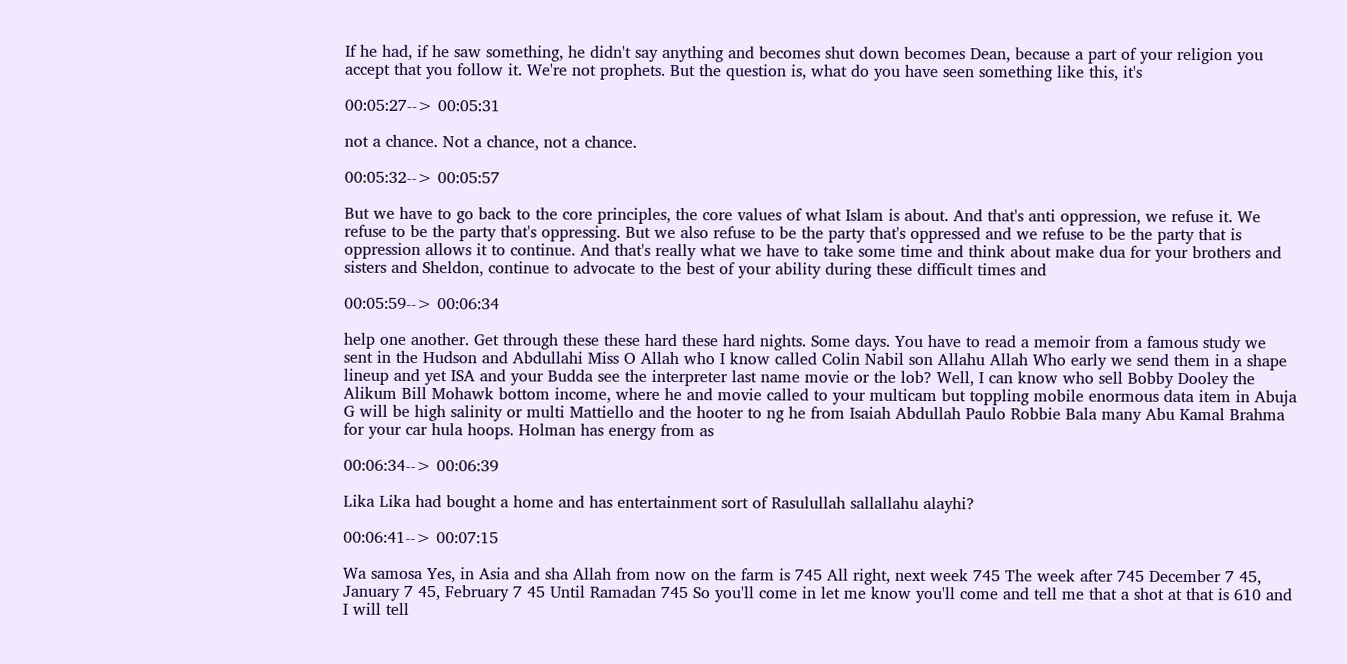If he had, if he saw something, he didn't say anything and becomes shut down becomes Dean, because a part of your religion you accept that you follow it. We're not prophets. But the question is, what do you have seen something like this, it's

00:05:27--> 00:05:31

not a chance. Not a chance, not a chance.

00:05:32--> 00:05:57

But we have to go back to the core principles, the core values of what Islam is about. And that's anti oppression, we refuse it. We refuse to be the party that's oppressing. But we also refuse to be the party that's oppressed and we refuse to be the party that is oppression allows it to continue. And that's really what we have to take some time and think about make dua for your brothers and sisters and Sheldon, continue to advocate to the best of your ability during these difficult times and

00:05:59--> 00:06:34

help one another. Get through these these hard these hard nights. Some days. You have to read a memoir from a famous study we sent in the Hudson and Abdullahi Miss O Allah who I know called Colin Nabil son Allahu Allah Who early we send them in a shape lineup and yet ISA and your Budda see the interpreter last name movie or the lob? Well, I can know who sell Bobby Dooley the Alikum Bill Mohawk bottom income, where he and movie called to your multicam but toppling mobile enormous data item in Abuja G will be high salinity or multi Mattiello and the hooter to ng he from Isaiah Abdullah Paulo Robbie Bala many Abu Kamal Brahma for your car hula hoops. Holman has energy from as

00:06:34--> 00:06:39

Lika Lika had bought a home and has entertainment sort of Rasulullah sallallahu alayhi?

00:06:41--> 00:07:15

Wa samosa Yes, in Asia and sha Allah from now on the farm is 745 All right, next week 745 The week after 745 December 7 45, January 7 45, February 7 45 Until Ramadan 745 So you'll come in let me know you'll come and tell me that a shot at that is 610 and I will tell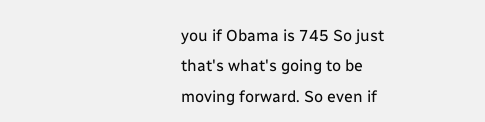you if Obama is 745 So just that's what's going to be moving forward. So even if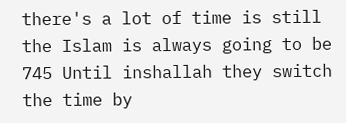there's a lot of time is still the Islam is always going to be 745 Until inshallah they switch the time by